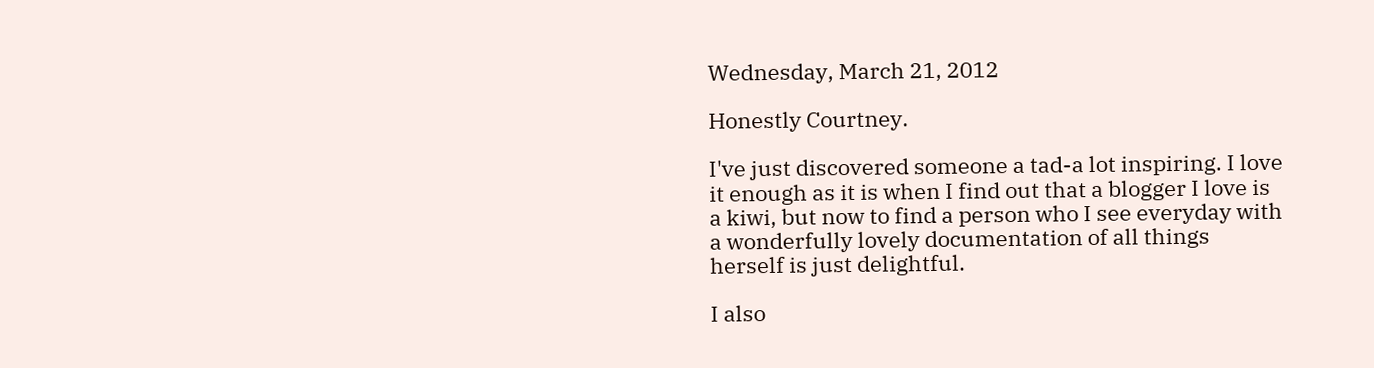Wednesday, March 21, 2012

Honestly Courtney.

I've just discovered someone a tad-a lot inspiring. I love it enough as it is when I find out that a blogger I love is a kiwi, but now to find a person who I see everyday with a wonderfully lovely documentation of all things herself is just delightful.

I also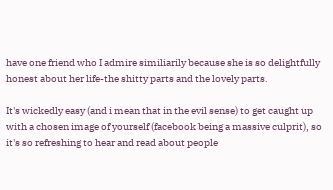have one friend who I admire similiarily because she is so delightfully honest about her life-the shitty parts and the lovely parts.

It's wickedly easy (and i mean that in the evil sense) to get caught up with a chosen image of yourself (facebook being a massive culprit), so it's so refreshing to hear and read about people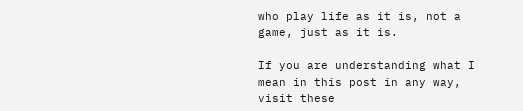who play life as it is, not a game, just as it is.

If you are understanding what I mean in this post in any way, visit these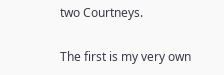two Courtneys.

The first is my very own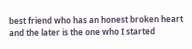best friend who has an honest broken heart  and the later is the one who I started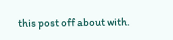this post off about with.